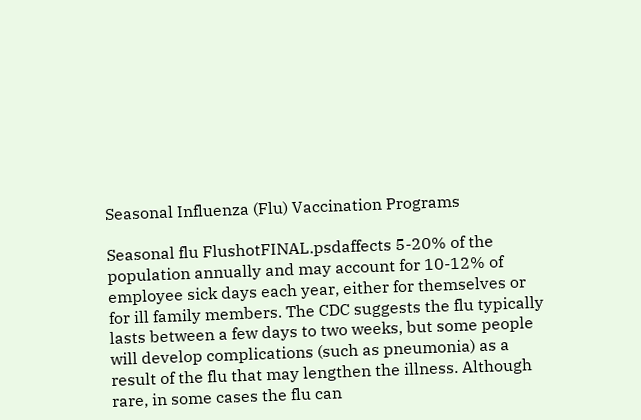Seasonal Influenza (Flu) Vaccination Programs

Seasonal flu FlushotFINAL.psdaffects 5-20% of the population annually and may account for 10-12% of employee sick days each year, either for themselves or for ill family members. The CDC suggests the flu typically lasts between a few days to two weeks, but some people will develop complications (such as pneumonia) as a result of the flu that may lengthen the illness. Although rare, in some cases the flu can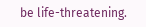be life-threatening.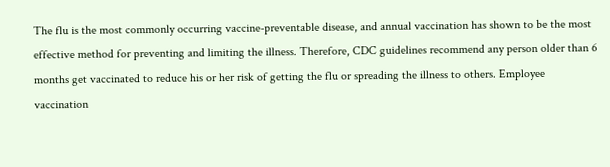The flu is the most commonly occurring vaccine-preventable disease, and annual vaccination has shown to be the most effective method for preventing and limiting the illness. Therefore, CDC guidelines recommend any person older than 6 months get vaccinated to reduce his or her risk of getting the flu or spreading the illness to others. Employee vaccination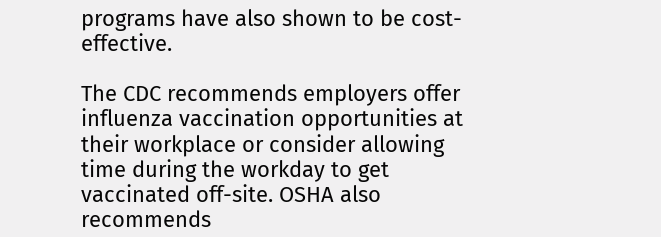programs have also shown to be cost-effective.

The CDC recommends employers offer influenza vaccination opportunities at their workplace or consider allowing time during the workday to get vaccinated off-site. OSHA also recommends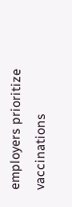employers prioritize vaccinations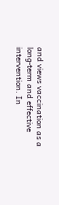and views vaccination as a long-term and effective intervention. In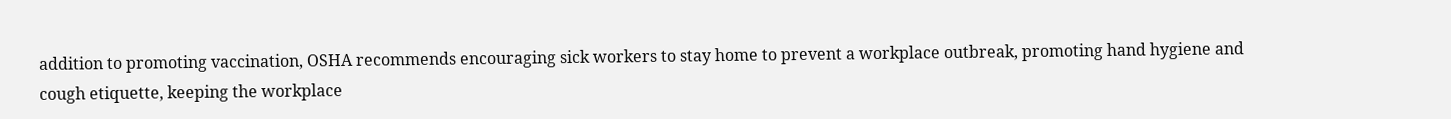addition to promoting vaccination, OSHA recommends encouraging sick workers to stay home to prevent a workplace outbreak, promoting hand hygiene and cough etiquette, keeping the workplace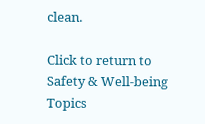clean.

Click to return to Safety & Well-being Topics